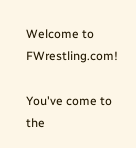Welcome to FWrestling.com!

You've come to the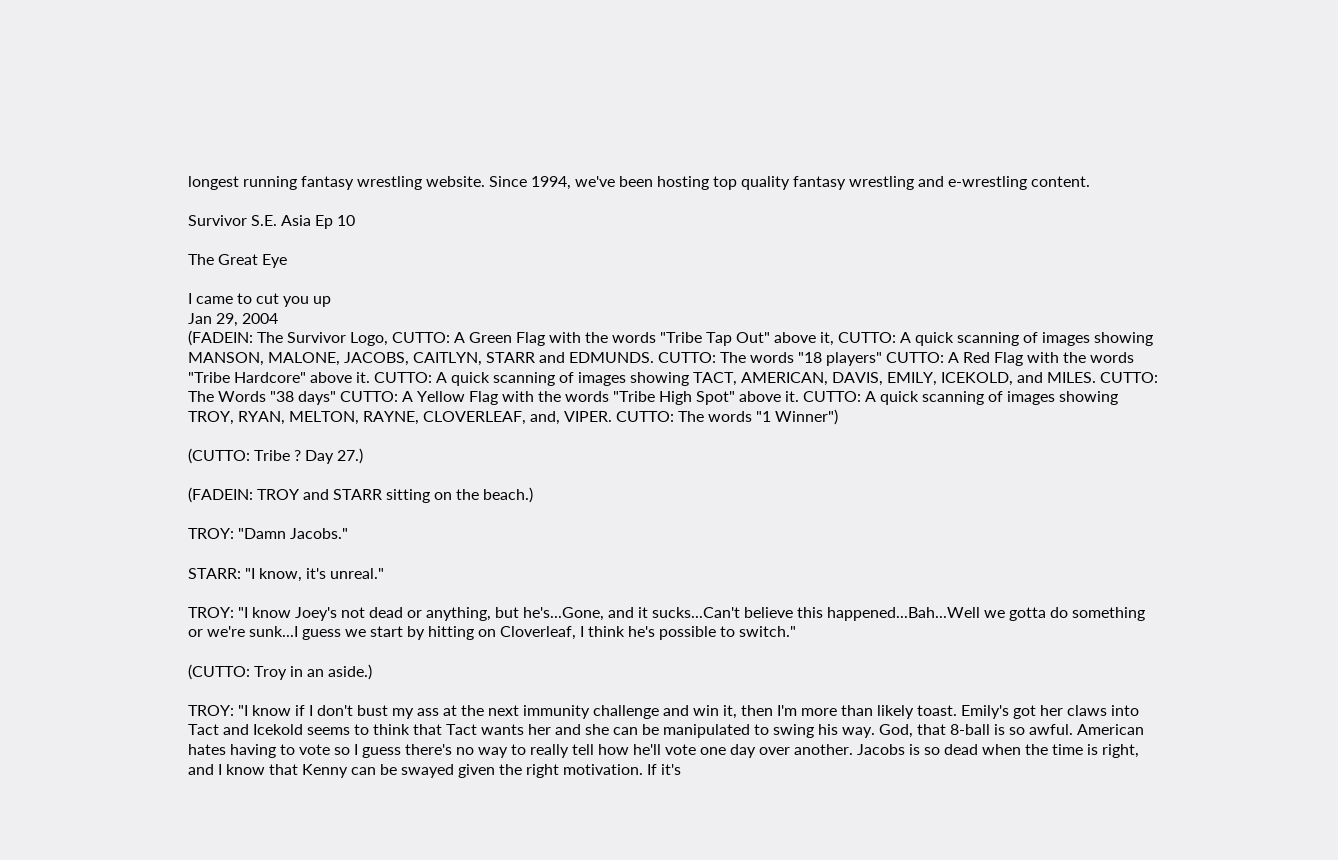longest running fantasy wrestling website. Since 1994, we've been hosting top quality fantasy wrestling and e-wrestling content.

Survivor S.E. Asia Ep 10

The Great Eye

I came to cut you up
Jan 29, 2004
(FADEIN: The Survivor Logo, CUTTO: A Green Flag with the words "Tribe Tap Out" above it, CUTTO: A quick scanning of images showing MANSON, MALONE, JACOBS, CAITLYN, STARR and EDMUNDS. CUTTO: The words "18 players" CUTTO: A Red Flag with the words "Tribe Hardcore" above it. CUTTO: A quick scanning of images showing TACT, AMERICAN, DAVIS, EMILY, ICEKOLD, and MILES. CUTTO: The Words "38 days" CUTTO: A Yellow Flag with the words "Tribe High Spot" above it. CUTTO: A quick scanning of images showing TROY, RYAN, MELTON, RAYNE, CLOVERLEAF, and, VIPER. CUTTO: The words "1 Winner")

(CUTTO: Tribe ? Day 27.)

(FADEIN: TROY and STARR sitting on the beach.)

TROY: "Damn Jacobs."

STARR: "I know, it's unreal."

TROY: "I know Joey's not dead or anything, but he's...Gone, and it sucks...Can't believe this happened...Bah...Well we gotta do something or we're sunk...I guess we start by hitting on Cloverleaf, I think he's possible to switch."

(CUTTO: Troy in an aside.)

TROY: "I know if I don't bust my ass at the next immunity challenge and win it, then I'm more than likely toast. Emily's got her claws into Tact and Icekold seems to think that Tact wants her and she can be manipulated to swing his way. God, that 8-ball is so awful. American hates having to vote so I guess there's no way to really tell how he'll vote one day over another. Jacobs is so dead when the time is right, and I know that Kenny can be swayed given the right motivation. If it's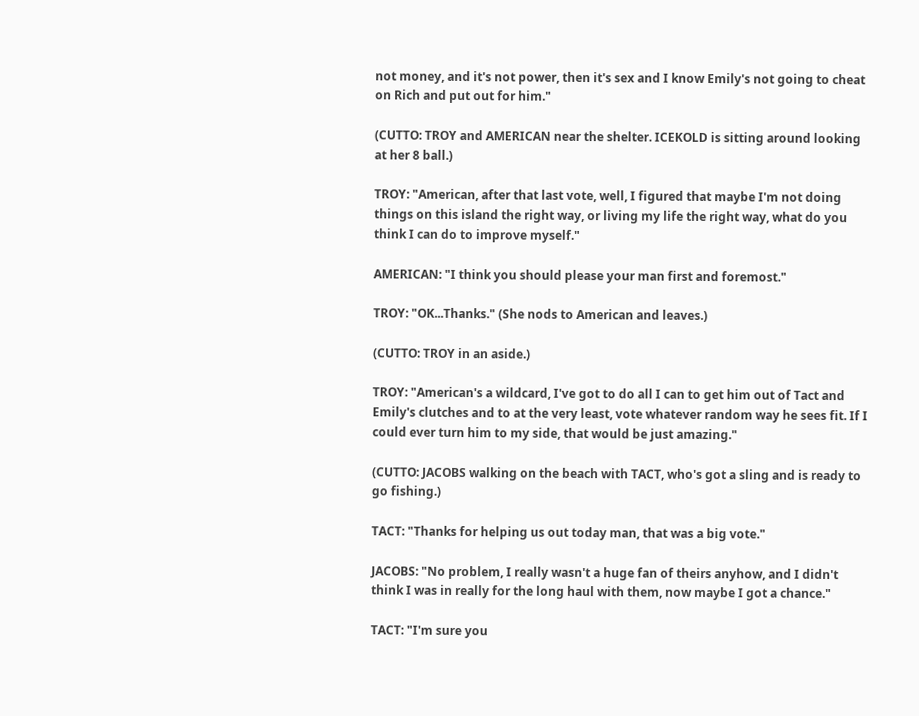not money, and it's not power, then it's sex and I know Emily's not going to cheat on Rich and put out for him."

(CUTTO: TROY and AMERICAN near the shelter. ICEKOLD is sitting around looking at her 8 ball.)

TROY: "American, after that last vote, well, I figured that maybe I'm not doing things on this island the right way, or living my life the right way, what do you think I can do to improve myself."

AMERICAN: "I think you should please your man first and foremost."

TROY: "OK...Thanks." (She nods to American and leaves.)

(CUTTO: TROY in an aside.)

TROY: "American's a wildcard, I've got to do all I can to get him out of Tact and Emily's clutches and to at the very least, vote whatever random way he sees fit. If I could ever turn him to my side, that would be just amazing."

(CUTTO: JACOBS walking on the beach with TACT, who's got a sling and is ready to go fishing.)

TACT: "Thanks for helping us out today man, that was a big vote."

JACOBS: "No problem, I really wasn't a huge fan of theirs anyhow, and I didn't think I was in really for the long haul with them, now maybe I got a chance."

TACT: "I'm sure you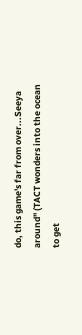do, this game's far from over...Seeya around" (TACT wonders into the ocean to get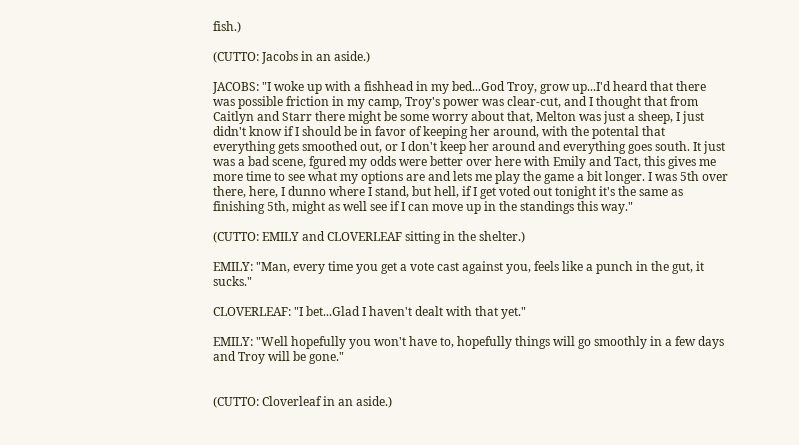fish.)

(CUTTO: Jacobs in an aside.)

JACOBS: "I woke up with a fishhead in my bed...God Troy, grow up...I'd heard that there was possible friction in my camp, Troy's power was clear-cut, and I thought that from Caitlyn and Starr there might be some worry about that, Melton was just a sheep, I just didn't know if I should be in favor of keeping her around, with the potental that everything gets smoothed out, or I don't keep her around and everything goes south. It just was a bad scene, fgured my odds were better over here with Emily and Tact, this gives me more time to see what my options are and lets me play the game a bit longer. I was 5th over there, here, I dunno where I stand, but hell, if I get voted out tonight it's the same as finishing 5th, might as well see if I can move up in the standings this way."

(CUTTO: EMILY and CLOVERLEAF sitting in the shelter.)

EMILY: "Man, every time you get a vote cast against you, feels like a punch in the gut, it sucks."

CLOVERLEAF: "I bet...Glad I haven't dealt with that yet."

EMILY: "Well hopefully you won't have to, hopefully things will go smoothly in a few days and Troy will be gone."


(CUTTO: Cloverleaf in an aside.)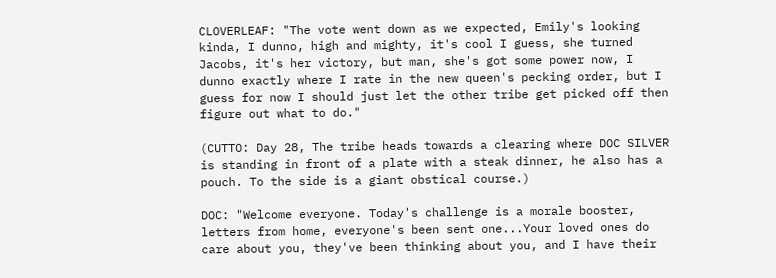CLOVERLEAF: "The vote went down as we expected, Emily's looking kinda, I dunno, high and mighty, it's cool I guess, she turned Jacobs, it's her victory, but man, she's got some power now, I dunno exactly where I rate in the new queen's pecking order, but I guess for now I should just let the other tribe get picked off then figure out what to do."

(CUTTO: Day 28, The tribe heads towards a clearing where DOC SILVER is standing in front of a plate with a steak dinner, he also has a pouch. To the side is a giant obstical course.)

DOC: "Welcome everyone. Today's challenge is a morale booster, letters from home, everyone's been sent one...Your loved ones do care about you, they've been thinking about you, and I have their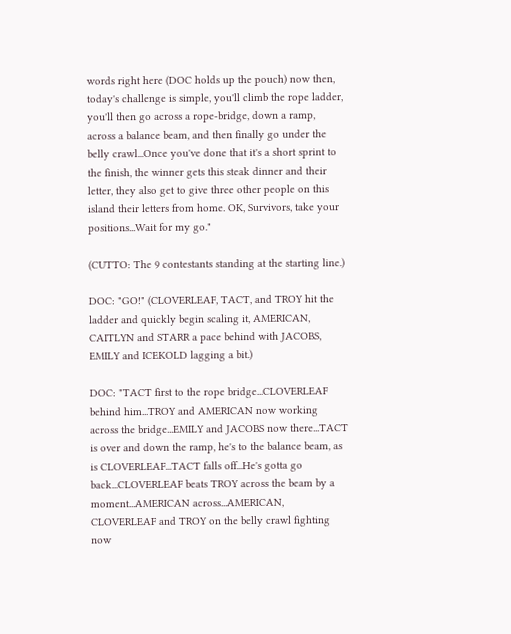words right here (DOC holds up the pouch) now then, today's challenge is simple, you'll climb the rope ladder, you'll then go across a rope-bridge, down a ramp, across a balance beam, and then finally go under the belly crawl...Once you've done that it's a short sprint to the finish, the winner gets this steak dinner and their letter, they also get to give three other people on this island their letters from home. OK, Survivors, take your positions...Wait for my go."

(CUTTO: The 9 contestants standing at the starting line.)

DOC: "GO!" (CLOVERLEAF, TACT, and TROY hit the ladder and quickly begin scaling it, AMERICAN, CAITLYN and STARR a pace behind with JACOBS, EMILY and ICEKOLD lagging a bit.)

DOC: "TACT first to the rope bridge...CLOVERLEAF behind him...TROY and AMERICAN now working across the bridge...EMILY and JACOBS now there...TACT is over and down the ramp, he's to the balance beam, as is CLOVERLEAF...TACT falls off...He's gotta go back...CLOVERLEAF beats TROY across the beam by a moment...AMERICAN across...AMERICAN, CLOVERLEAF and TROY on the belly crawl fighting now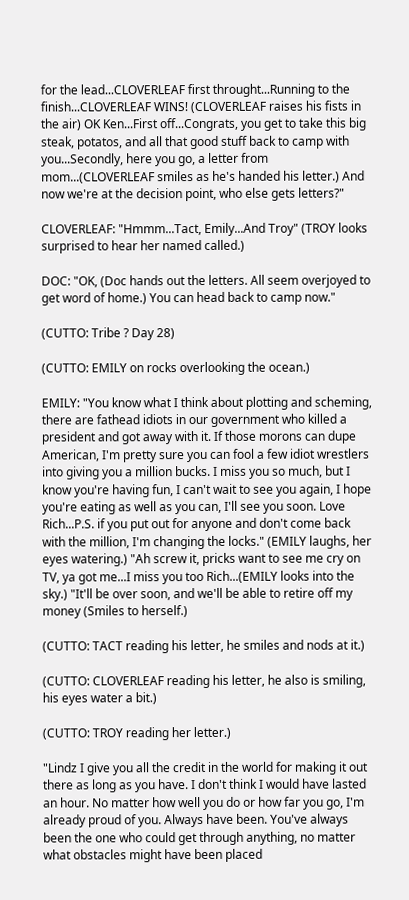for the lead...CLOVERLEAF first throught...Running to the finish...CLOVERLEAF WINS! (CLOVERLEAF raises his fists in the air) OK Ken...First off...Congrats, you get to take this big steak, potatos, and all that good stuff back to camp with you...Secondly, here you go, a letter from mom...(CLOVERLEAF smiles as he's handed his letter.) And now we're at the decision point, who else gets letters?"

CLOVERLEAF: "Hmmm...Tact, Emily...And Troy" (TROY looks surprised to hear her named called.)

DOC: "OK, (Doc hands out the letters. All seem overjoyed to get word of home.) You can head back to camp now."

(CUTTO: Tribe ? Day 28)

(CUTTO: EMILY on rocks overlooking the ocean.)

EMILY: "You know what I think about plotting and scheming, there are fathead idiots in our government who killed a president and got away with it. If those morons can dupe American, I'm pretty sure you can fool a few idiot wrestlers into giving you a million bucks. I miss you so much, but I know you're having fun, I can't wait to see you again, I hope you're eating as well as you can, I'll see you soon. Love Rich...P.S. if you put out for anyone and don't come back with the million, I'm changing the locks." (EMILY laughs, her eyes watering.) "Ah screw it, pricks want to see me cry on TV, ya got me...I miss you too Rich...(EMILY looks into the sky.) "It'll be over soon, and we'll be able to retire off my money (Smiles to herself.)

(CUTTO: TACT reading his letter, he smiles and nods at it.)

(CUTTO: CLOVERLEAF reading his letter, he also is smiling, his eyes water a bit.)

(CUTTO: TROY reading her letter.)

"Lindz I give you all the credit in the world for making it out there as long as you have. I don't think I would have lasted an hour. No matter how well you do or how far you go, I'm already proud of you. Always have been. You've always been the one who could get through anything, no matter what obstacles might have been placed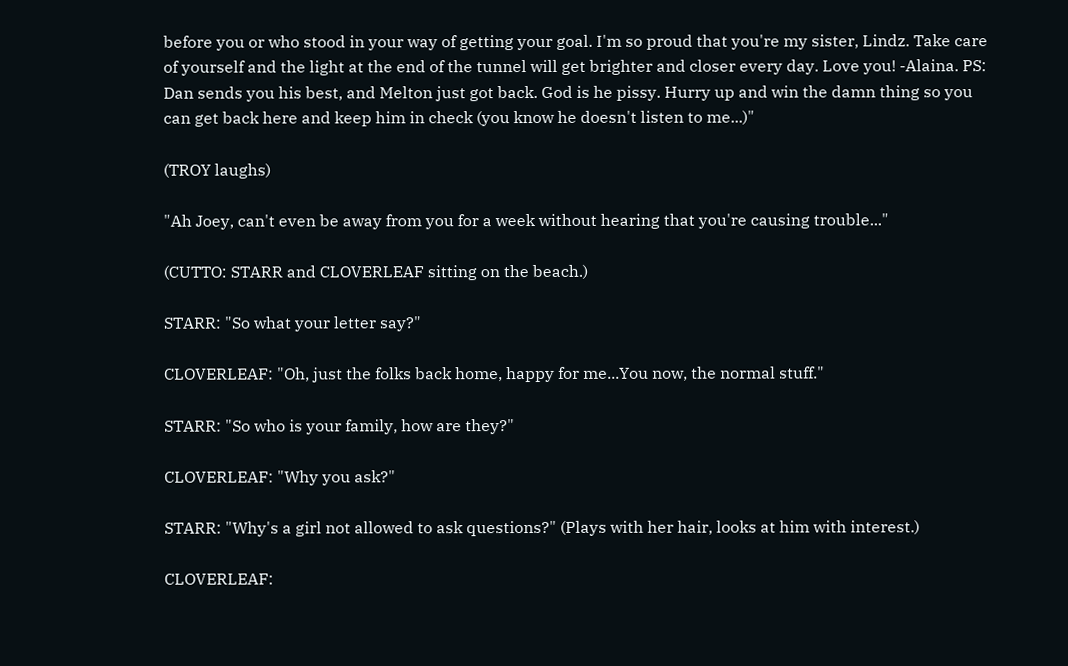before you or who stood in your way of getting your goal. I'm so proud that you're my sister, Lindz. Take care of yourself and the light at the end of the tunnel will get brighter and closer every day. Love you! -Alaina. PS: Dan sends you his best, and Melton just got back. God is he pissy. Hurry up and win the damn thing so you can get back here and keep him in check (you know he doesn't listen to me...)"

(TROY laughs)

"Ah Joey, can't even be away from you for a week without hearing that you're causing trouble..."

(CUTTO: STARR and CLOVERLEAF sitting on the beach.)

STARR: "So what your letter say?"

CLOVERLEAF: "Oh, just the folks back home, happy for me...You now, the normal stuff."

STARR: "So who is your family, how are they?"

CLOVERLEAF: "Why you ask?"

STARR: "Why's a girl not allowed to ask questions?" (Plays with her hair, looks at him with interest.)

CLOVERLEAF: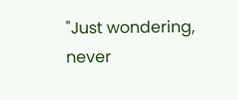"Just wondering, never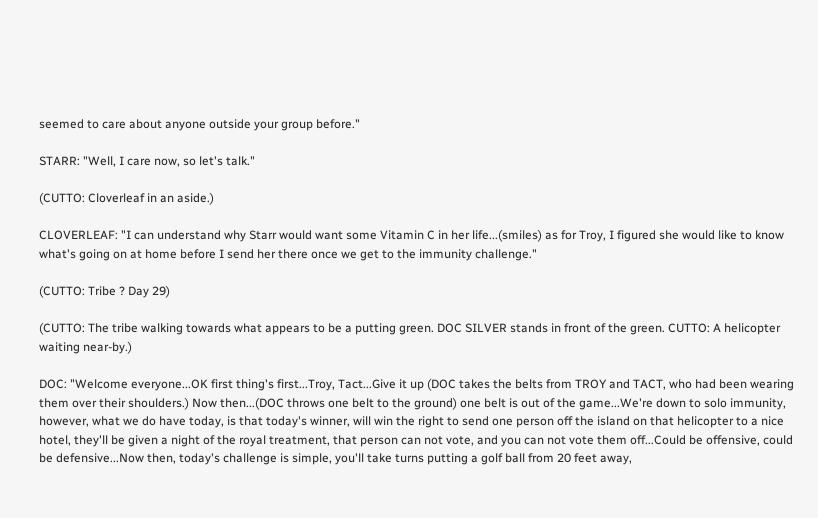seemed to care about anyone outside your group before."

STARR: "Well, I care now, so let's talk."

(CUTTO: Cloverleaf in an aside.)

CLOVERLEAF: "I can understand why Starr would want some Vitamin C in her life...(smiles) as for Troy, I figured she would like to know what's going on at home before I send her there once we get to the immunity challenge."

(CUTTO: Tribe ? Day 29)

(CUTTO: The tribe walking towards what appears to be a putting green. DOC SILVER stands in front of the green. CUTTO: A helicopter waiting near-by.)

DOC: "Welcome everyone...OK first thing's first...Troy, Tact...Give it up (DOC takes the belts from TROY and TACT, who had been wearing them over their shoulders.) Now then...(DOC throws one belt to the ground) one belt is out of the game...We're down to solo immunity, however, what we do have today, is that today's winner, will win the right to send one person off the island on that helicopter to a nice hotel, they'll be given a night of the royal treatment, that person can not vote, and you can not vote them off...Could be offensive, could be defensive...Now then, today's challenge is simple, you'll take turns putting a golf ball from 20 feet away,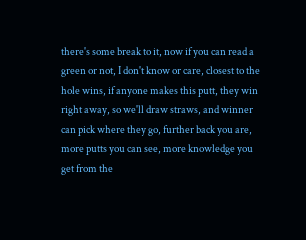there's some break to it, now if you can read a green or not, I don't know or care, closest to the hole wins, if anyone makes this putt, they win right away, so we'll draw straws, and winner can pick where they go, further back you are, more putts you can see, more knowledge you get from the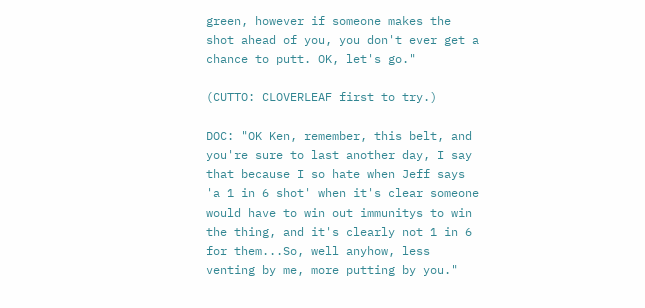green, however if someone makes the shot ahead of you, you don't ever get a chance to putt. OK, let's go."

(CUTTO: CLOVERLEAF first to try.)

DOC: "OK Ken, remember, this belt, and you're sure to last another day, I say that because I so hate when Jeff says 'a 1 in 6 shot' when it's clear someone would have to win out immunitys to win the thing, and it's clearly not 1 in 6 for them...So, well anyhow, less venting by me, more putting by you."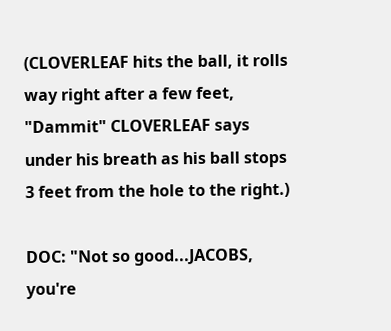(CLOVERLEAF hits the ball, it rolls way right after a few feet, "Dammit" CLOVERLEAF says under his breath as his ball stops 3 feet from the hole to the right.)

DOC: "Not so good...JACOBS, you're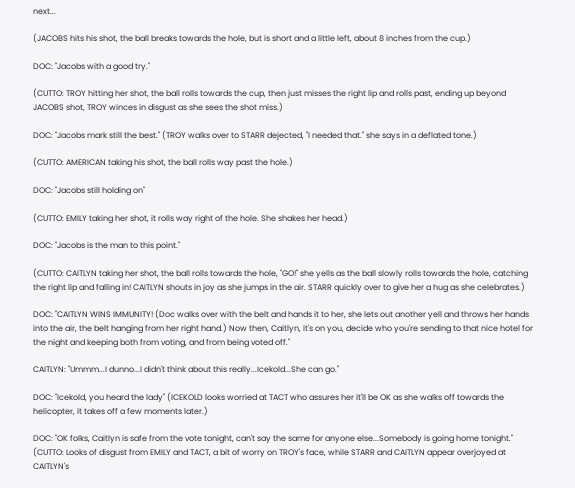next...

(JACOBS hits his shot, the ball breaks towards the hole, but is short and a little left, about 8 inches from the cup.)

DOC: "Jacobs with a good try."

(CUTTO: TROY hitting her shot, the ball rolls towards the cup, then just misses the right lip and rolls past, ending up beyond JACOBS shot, TROY winces in disgust as she sees the shot miss.)

DOC: "Jacobs mark still the best." (TROY walks over to STARR dejected, "I needed that." she says in a deflated tone.)

(CUTTO: AMERICAN taking his shot, the ball rolls way past the hole.)

DOC: "Jacobs still holding on"

(CUTTO: EMILY taking her shot, it rolls way right of the hole. She shakes her head.)

DOC: "Jacobs is the man to this point."

(CUTTO: CAITLYN taking her shot, the ball rolls towards the hole, "GO!" she yells as the ball slowly rolls towards the hole, catching the right lip and falling in! CAITLYN shouts in joy as she jumps in the air. STARR quickly over to give her a hug as she celebrates.)

DOC: "CAITLYN WINS IMMUNITY! (Doc walks over with the belt and hands it to her, she lets out another yell and throws her hands into the air, the belt hanging from her right hand.) Now then, Caitlyn, it's on you, decide who you're sending to that nice hotel for the night and keeping both from voting, and from being voted off."

CAITLYN: "Ummm...I dunno...I didn't think about this really...Icekold...She can go."

DOC: "Icekold, you heard the lady" (ICEKOLD looks worried at TACT who assures her it'll be OK as she walks off towards the helicopter, it takes off a few moments later.)

DOC: "OK folks, Caitlyn is safe from the vote tonight, can't say the same for anyone else...Somebody is going home tonight." (CUTTO: Looks of disgust from EMILY and TACT, a bit of worry on TROY's face, while STARR and CAITLYN appear overjoyed at CAITLYN's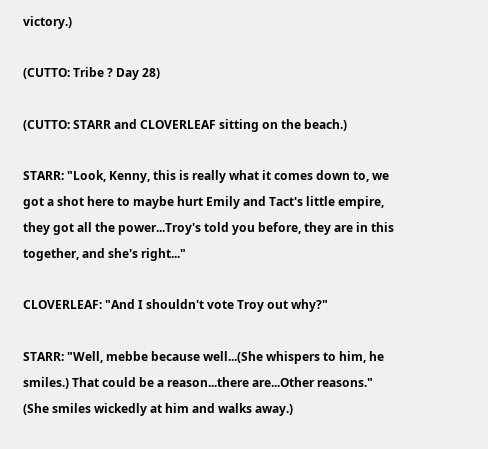victory.)

(CUTTO: Tribe ? Day 28)

(CUTTO: STARR and CLOVERLEAF sitting on the beach.)

STARR: "Look, Kenny, this is really what it comes down to, we got a shot here to maybe hurt Emily and Tact's little empire, they got all the power...Troy's told you before, they are in this together, and she's right..."

CLOVERLEAF: "And I shouldn't vote Troy out why?"

STARR: "Well, mebbe because well...(She whispers to him, he smiles.) That could be a reason...there are...Other reasons." (She smiles wickedly at him and walks away.)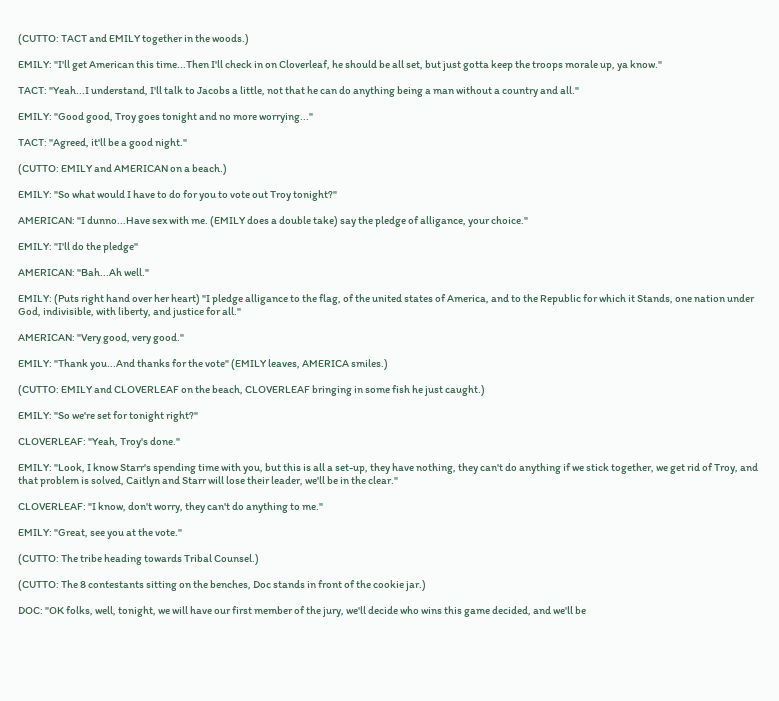(CUTTO: TACT and EMILY together in the woods.)

EMILY: "I'll get American this time...Then I'll check in on Cloverleaf, he should be all set, but just gotta keep the troops morale up, ya know."

TACT: "Yeah...I understand, I'll talk to Jacobs a little, not that he can do anything being a man without a country and all."

EMILY: "Good good, Troy goes tonight and no more worrying..."

TACT: "Agreed, it'll be a good night."

(CUTTO: EMILY and AMERICAN on a beach.)

EMILY: "So what would I have to do for you to vote out Troy tonight?"

AMERICAN: "I dunno...Have sex with me. (EMILY does a double take) say the pledge of alligance, your choice."

EMILY: "I'll do the pledge"

AMERICAN: "Bah...Ah well."

EMILY: (Puts right hand over her heart) "I pledge alligance to the flag, of the united states of America, and to the Republic for which it Stands, one nation under God, indivisible, with liberty, and justice for all."

AMERICAN: "Very good, very good."

EMILY: "Thank you...And thanks for the vote" (EMILY leaves, AMERICA smiles.)

(CUTTO: EMILY and CLOVERLEAF on the beach, CLOVERLEAF bringing in some fish he just caught.)

EMILY: "So we're set for tonight right?"

CLOVERLEAF: "Yeah, Troy's done."

EMILY: "Look, I know Starr's spending time with you, but this is all a set-up, they have nothing, they can't do anything if we stick together, we get rid of Troy, and that problem is solved, Caitlyn and Starr will lose their leader, we'll be in the clear."

CLOVERLEAF: "I know, don't worry, they can't do anything to me."

EMILY: "Great, see you at the vote."

(CUTTO: The tribe heading towards Tribal Counsel.)

(CUTTO: The 8 contestants sitting on the benches, Doc stands in front of the cookie jar.)

DOC: "OK folks, well, tonight, we will have our first member of the jury, we'll decide who wins this game decided, and we'll be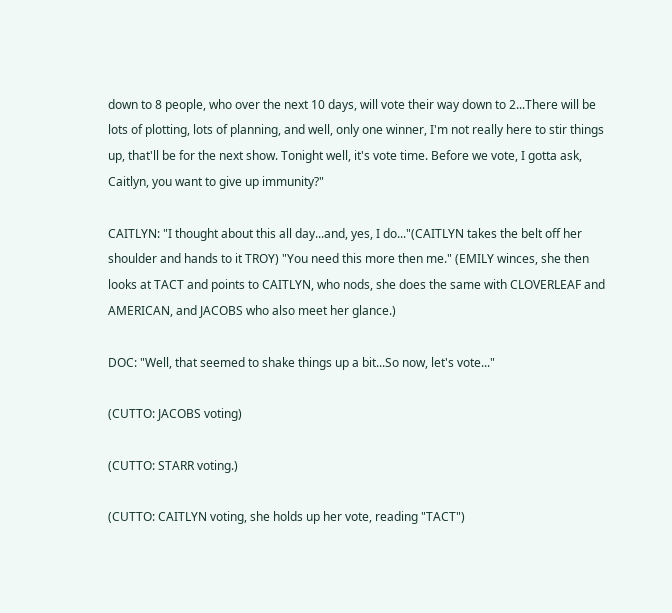down to 8 people, who over the next 10 days, will vote their way down to 2...There will be lots of plotting, lots of planning, and well, only one winner, I'm not really here to stir things up, that'll be for the next show. Tonight well, it's vote time. Before we vote, I gotta ask, Caitlyn, you want to give up immunity?"

CAITLYN: "I thought about this all day...and, yes, I do..."(CAITLYN takes the belt off her shoulder and hands to it TROY) "You need this more then me." (EMILY winces, she then looks at TACT and points to CAITLYN, who nods, she does the same with CLOVERLEAF and AMERICAN, and JACOBS who also meet her glance.)

DOC: "Well, that seemed to shake things up a bit...So now, let's vote..."

(CUTTO: JACOBS voting)

(CUTTO: STARR voting.)

(CUTTO: CAITLYN voting, she holds up her vote, reading "TACT")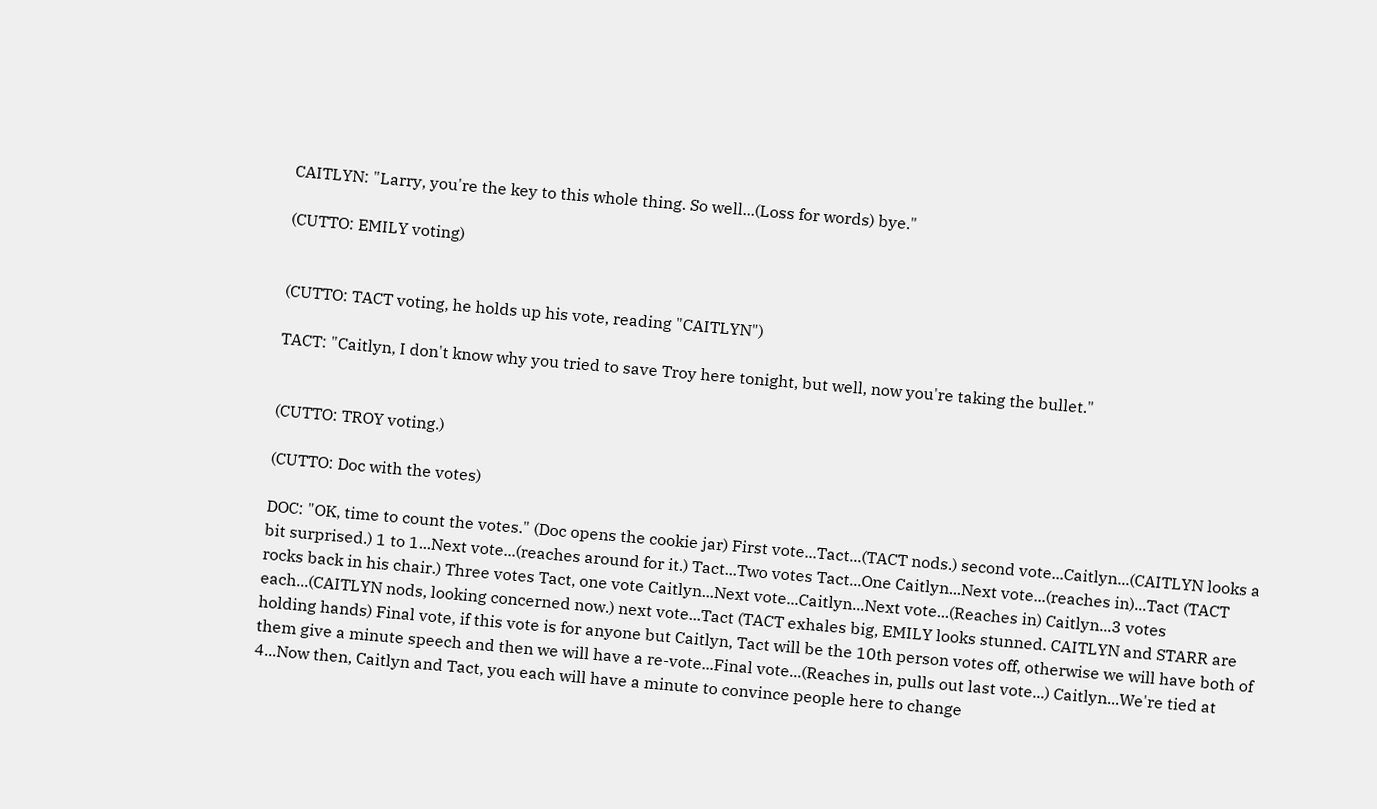CAITLYN: "Larry, you're the key to this whole thing. So well...(Loss for words) bye."

(CUTTO: EMILY voting)


(CUTTO: TACT voting, he holds up his vote, reading "CAITLYN")

TACT: "Caitlyn, I don't know why you tried to save Troy here tonight, but well, now you're taking the bullet."


(CUTTO: TROY voting.)

(CUTTO: Doc with the votes)

DOC: "OK, time to count the votes." (Doc opens the cookie jar) First vote...Tact...(TACT nods.) second vote...Caitlyn...(CAITLYN looks a bit surprised.) 1 to 1...Next vote...(reaches around for it.) Tact...Two votes Tact...One Caitlyn...Next vote...(reaches in)...Tact (TACT rocks back in his chair.) Three votes Tact, one vote Caitlyn...Next vote...Caitlyn...Next vote...(Reaches in) Caitlyn...3 votes each...(CAITLYN nods, looking concerned now.) next vote...Tact (TACT exhales big, EMILY looks stunned. CAITLYN and STARR are holding hands) Final vote, if this vote is for anyone but Caitlyn, Tact will be the 10th person votes off, otherwise we will have both of them give a minute speech and then we will have a re-vote...Final vote...(Reaches in, pulls out last vote...) Caitlyn...We're tied at 4...Now then, Caitlyn and Tact, you each will have a minute to convince people here to change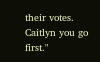their votes. Caitlyn you go first."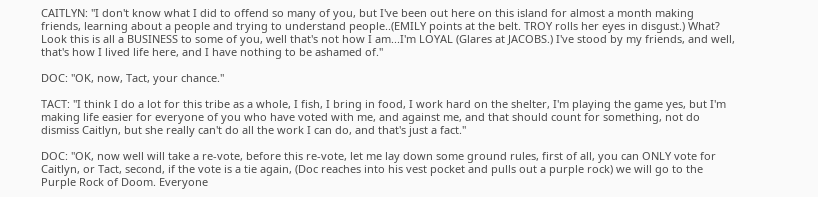CAITLYN: "I don't know what I did to offend so many of you, but I've been out here on this island for almost a month making friends, learning about a people and trying to understand people..(EMILY points at the belt. TROY rolls her eyes in disgust.) What? Look this is all a BUSINESS to some of you, well that's not how I am...I'm LOYAL (Glares at JACOBS.) I've stood by my friends, and well, that's how I lived life here, and I have nothing to be ashamed of."

DOC: "OK, now, Tact, your chance."

TACT: "I think I do a lot for this tribe as a whole, I fish, I bring in food, I work hard on the shelter, I'm playing the game yes, but I'm making life easier for everyone of you who have voted with me, and against me, and that should count for something, not do dismiss Caitlyn, but she really can't do all the work I can do, and that's just a fact."

DOC: "OK, now well will take a re-vote, before this re-vote, let me lay down some ground rules, first of all, you can ONLY vote for Caitlyn, or Tact, second, if the vote is a tie again, (Doc reaches into his vest pocket and pulls out a purple rock) we will go to the Purple Rock of Doom. Everyone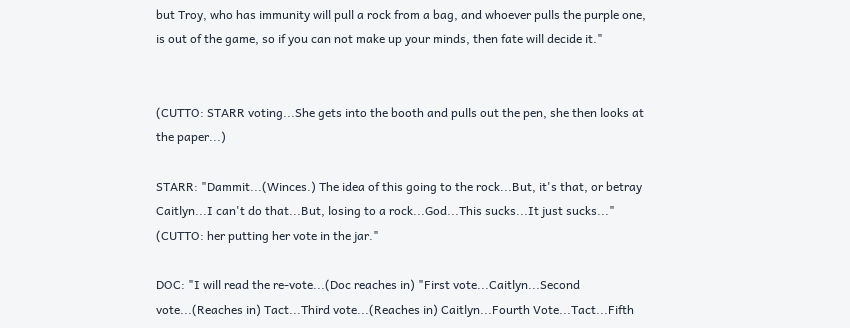but Troy, who has immunity will pull a rock from a bag, and whoever pulls the purple one, is out of the game, so if you can not make up your minds, then fate will decide it."


(CUTTO: STARR voting...She gets into the booth and pulls out the pen, she then looks at the paper...)

STARR: "Dammit...(Winces.) The idea of this going to the rock...But, it's that, or betray Caitlyn...I can't do that...But, losing to a rock...God...This sucks...It just sucks..." (CUTTO: her putting her vote in the jar."

DOC: "I will read the re-vote...(Doc reaches in) "First vote...Caitlyn...Second vote...(Reaches in) Tact...Third vote...(Reaches in) Caitlyn...Fourth Vote...Tact...Fifth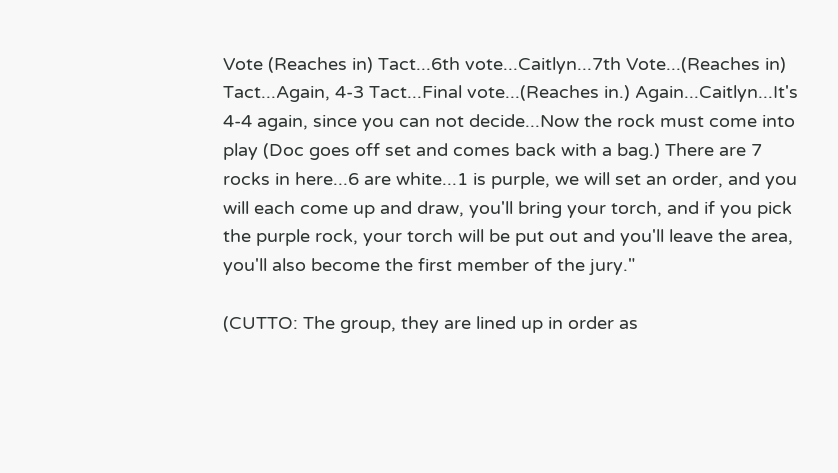Vote (Reaches in) Tact...6th vote...Caitlyn...7th Vote...(Reaches in) Tact...Again, 4-3 Tact...Final vote...(Reaches in.) Again...Caitlyn...It's 4-4 again, since you can not decide...Now the rock must come into play (Doc goes off set and comes back with a bag.) There are 7 rocks in here...6 are white...1 is purple, we will set an order, and you will each come up and draw, you'll bring your torch, and if you pick the purple rock, your torch will be put out and you'll leave the area, you'll also become the first member of the jury."

(CUTTO: The group, they are lined up in order as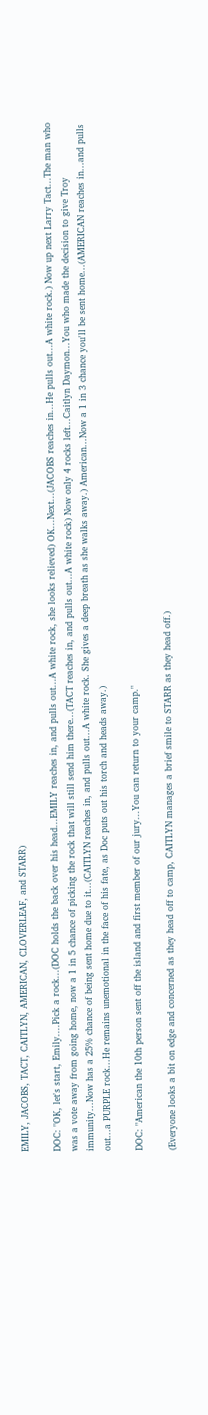EMILY, JACOBS, TACT, CAITLYN, AMERICAN, CLOVERLEAF, and STARR)

DOC: "OK, let's start, Emily....Pick a rock...(DOC holds the back over his head...EMILY reaches in, and pulls out...A white rock, she looks relieved) OK...Next...(JACOBS reaches in...He pulls out...A white rock.) Now up next Larry Tact...The man who was a vote away from going home, now a 1 in 5 chance of picking the rock that will still send him there...(TACT reaches in, and pulls out...A white rock) Now only 4 rocks left...Caitlyn Daymon...You who made the decision to give Troy immunity...Now has a 25% chance of being sent home due to it...(CAITLYN reaches in, and pulls out...A white rock. She gives a deep breath as she walks away.) American...Now a 1 in 3 chance you'll be sent home...(AMERICAN reaches in...and pulls out...a PURPLE rock...He remains unemotional in the face of his fate, as Doc puts out his torch and heads away.)

DOC: "American the 10th person sent off the island and first member of our jury...You can return to your camp."

(Everyone looks a bit on edge and concerned as they head off to camp, CAITLYN manages a brief smile to STARR as they head off.)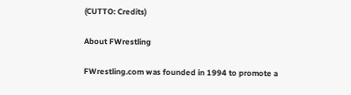(CUTTO: Credits)

About FWrestling

FWrestling.com was founded in 1994 to promote a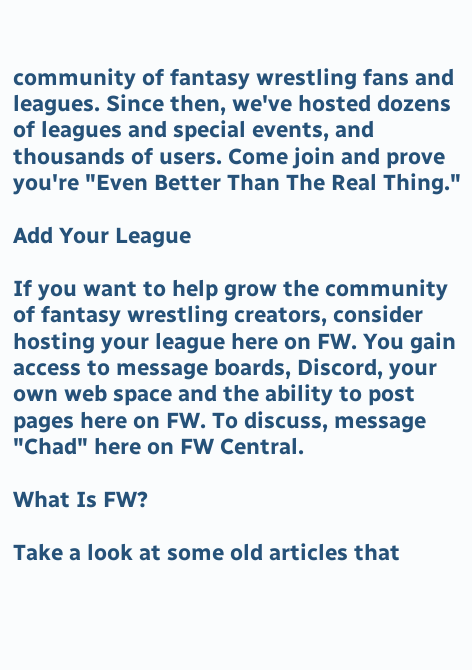community of fantasy wrestling fans and leagues. Since then, we've hosted dozens of leagues and special events, and thousands of users. Come join and prove you're "Even Better Than The Real Thing."

Add Your League

If you want to help grow the community of fantasy wrestling creators, consider hosting your league here on FW. You gain access to message boards, Discord, your own web space and the ability to post pages here on FW. To discuss, message "Chad" here on FW Central.

What Is FW?

Take a look at some old articles that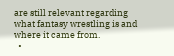are still relevant regarding what fantasy wrestling is and where it came from.
  •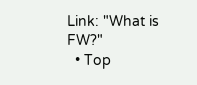Link: "What is FW?"
  • Top